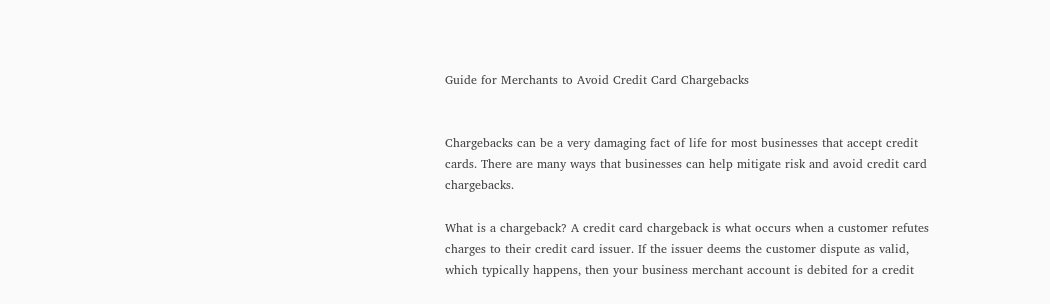Guide for Merchants to Avoid Credit Card Chargebacks


Chargebacks can be a very damaging fact of life for most businesses that accept credit cards. There are many ways that businesses can help mitigate risk and avoid credit card chargebacks.

What is a chargeback? A credit card chargeback is what occurs when a customer refutes charges to their credit card issuer. If the issuer deems the customer dispute as valid, which typically happens, then your business merchant account is debited for a credit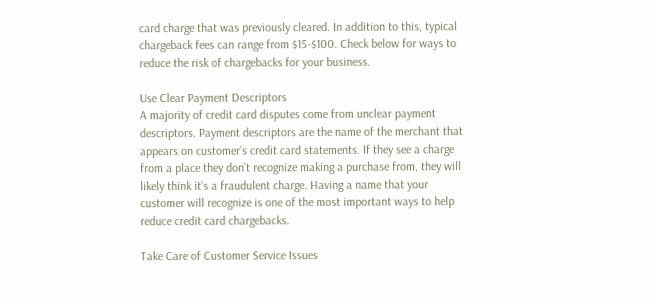card charge that was previously cleared. In addition to this, typical chargeback fees can range from $15-$100. Check below for ways to reduce the risk of chargebacks for your business.

Use Clear Payment Descriptors
A majority of credit card disputes come from unclear payment descriptors. Payment descriptors are the name of the merchant that appears on customer’s credit card statements. If they see a charge from a place they don’t recognize making a purchase from, they will likely think it’s a fraudulent charge. Having a name that your customer will recognize is one of the most important ways to help reduce credit card chargebacks.

Take Care of Customer Service Issues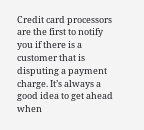Credit card processors are the first to notify you if there is a customer that is disputing a payment charge. It’s always a good idea to get ahead when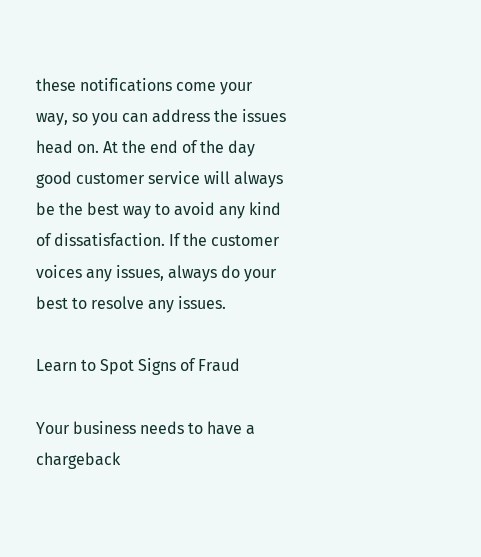these notifications come your way, so you can address the issues head on. At the end of the day good customer service will always be the best way to avoid any kind of dissatisfaction. If the customer voices any issues, always do your best to resolve any issues.

Learn to Spot Signs of Fraud

Your business needs to have a chargeback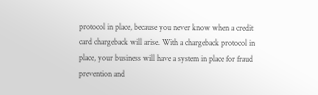protocol in place, because you never know when a credit card chargeback will arise. With a chargeback protocol in place, your business will have a system in place for fraud prevention and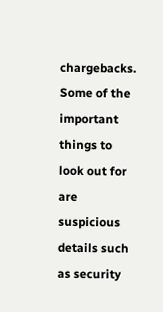chargebacks. Some of the important things to look out for are suspicious details such as security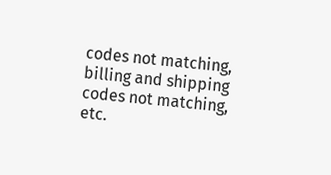codes not matching, billing and shipping codes not matching, etc.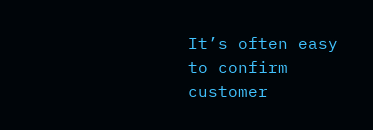It’s often easy to confirm customer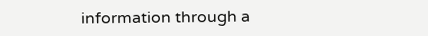information through a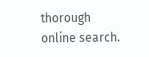thorough online search.